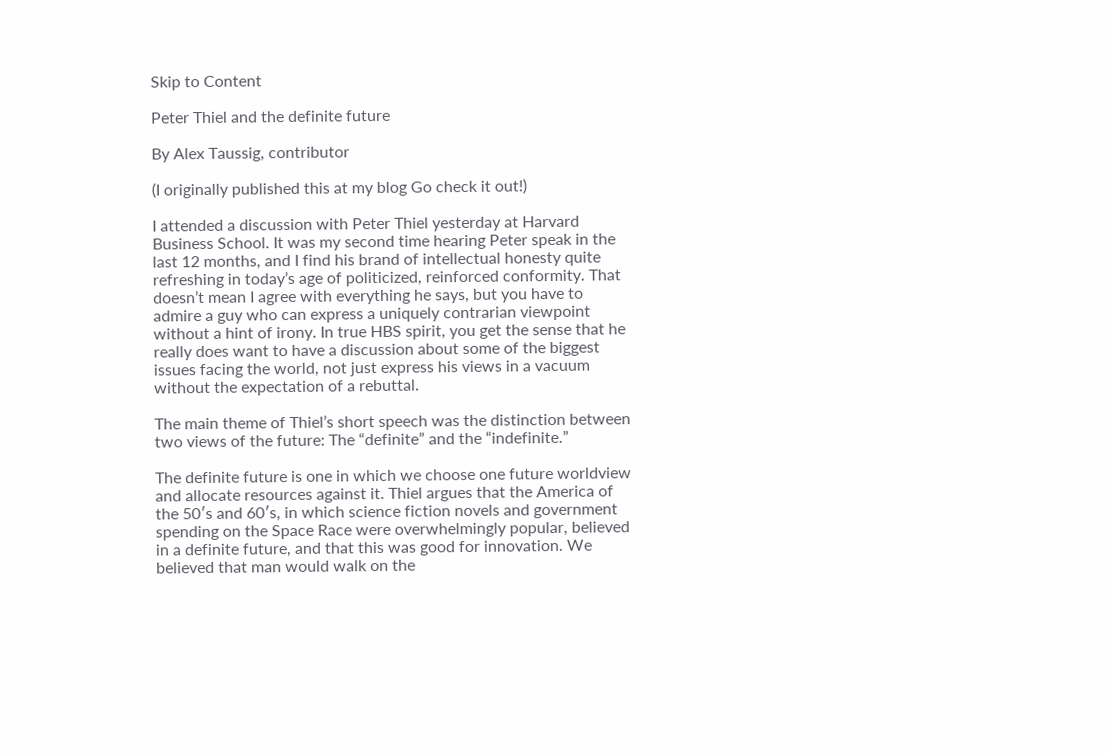Skip to Content

Peter Thiel and the definite future

By Alex Taussig, contributor

(I originally published this at my blog Go check it out!)

I attended a discussion with Peter Thiel yesterday at Harvard Business School. It was my second time hearing Peter speak in the last 12 months, and I find his brand of intellectual honesty quite refreshing in today’s age of politicized, reinforced conformity. That doesn’t mean I agree with everything he says, but you have to admire a guy who can express a uniquely contrarian viewpoint without a hint of irony. In true HBS spirit, you get the sense that he really does want to have a discussion about some of the biggest issues facing the world, not just express his views in a vacuum without the expectation of a rebuttal.

The main theme of Thiel’s short speech was the distinction between two views of the future: The “definite” and the “indefinite.”

The definite future is one in which we choose one future worldview and allocate resources against it. Thiel argues that the America of the 50′s and 60′s, in which science fiction novels and government spending on the Space Race were overwhelmingly popular, believed in a definite future, and that this was good for innovation. We believed that man would walk on the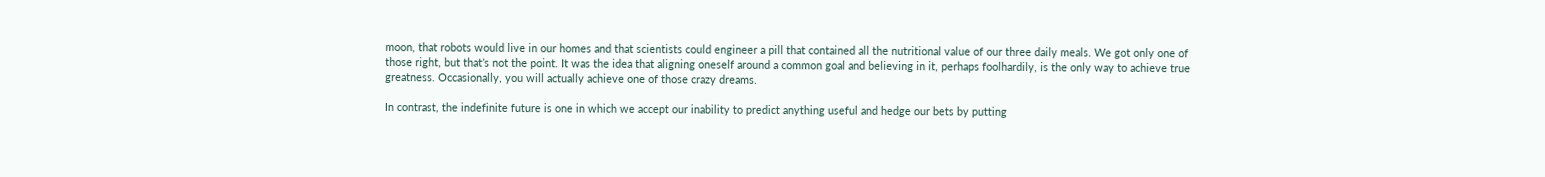moon, that robots would live in our homes and that scientists could engineer a pill that contained all the nutritional value of our three daily meals. We got only one of those right, but that’s not the point. It was the idea that aligning oneself around a common goal and believing in it, perhaps foolhardily, is the only way to achieve true greatness. Occasionally, you will actually achieve one of those crazy dreams.

In contrast, the indefinite future is one in which we accept our inability to predict anything useful and hedge our bets by putting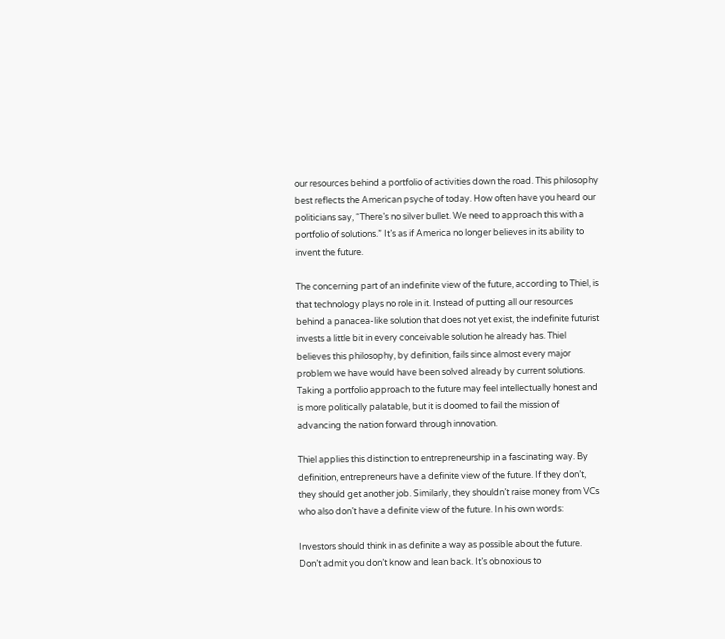our resources behind a portfolio of activities down the road. This philosophy best reflects the American psyche of today. How often have you heard our politicians say, “There’s no silver bullet. We need to approach this with a portfolio of solutions.” It’s as if America no longer believes in its ability to invent the future.

The concerning part of an indefinite view of the future, according to Thiel, is that technology plays no role in it. Instead of putting all our resources behind a panacea-like solution that does not yet exist, the indefinite futurist invests a little bit in every conceivable solution he already has. Thiel believes this philosophy, by definition, fails since almost every major problem we have would have been solved already by current solutions. Taking a portfolio approach to the future may feel intellectually honest and is more politically palatable, but it is doomed to fail the mission of advancing the nation forward through innovation.

Thiel applies this distinction to entrepreneurship in a fascinating way. By definition, entrepreneurs have a definite view of the future. If they don’t, they should get another job. Similarly, they shouldn’t raise money from VCs who also don’t have a definite view of the future. In his own words:

Investors should think in as definite a way as possible about the future. Don’t admit you don’t know and lean back. It’s obnoxious to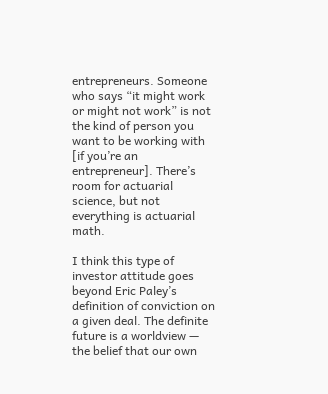entrepreneurs. Someone who says “it might work or might not work” is not the kind of person you want to be working with [if you’re an entrepreneur]. There’s room for actuarial science, but not everything is actuarial math.

I think this type of investor attitude goes beyond Eric Paley’s definition of conviction on a given deal. The definite future is a worldview — the belief that our own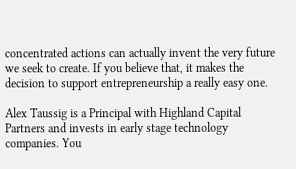concentrated actions can actually invent the very future we seek to create. If you believe that, it makes the decision to support entrepreneurship a really easy one.

Alex Taussig is a Principal with Highland Capital Partners and invests in early stage technology companies. You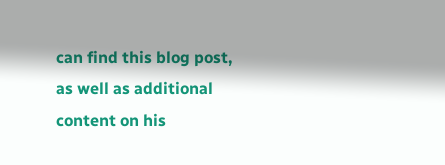can find this blog post, as well as additional content on his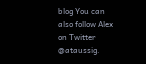blog You can also follow Alex on Twitter @ataussig.